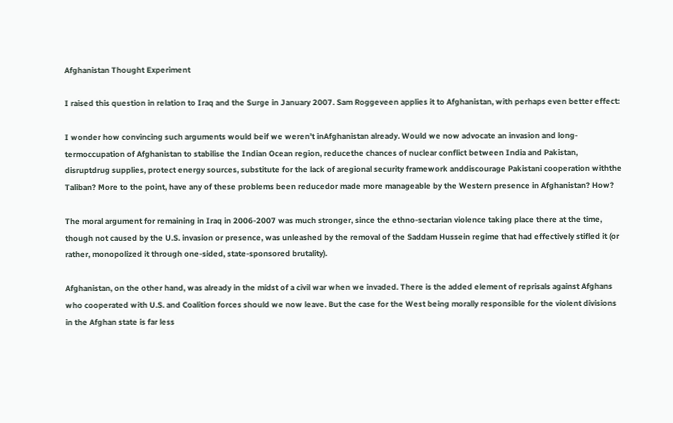Afghanistan Thought Experiment

I raised this question in relation to Iraq and the Surge in January 2007. Sam Roggeveen applies it to Afghanistan, with perhaps even better effect:

I wonder how convincing such arguments would beif we weren’t inAfghanistan already. Would we now advocate an invasion and long-termoccupation of Afghanistan to stabilise the Indian Ocean region, reducethe chances of nuclear conflict between India and Pakistan, disruptdrug supplies, protect energy sources, substitute for the lack of aregional security framework anddiscourage Pakistani cooperation withthe Taliban? More to the point, have any of these problems been reducedor made more manageable by the Western presence in Afghanistan? How?

The moral argument for remaining in Iraq in 2006-2007 was much stronger, since the ethno-sectarian violence taking place there at the time, though not caused by the U.S. invasion or presence, was unleashed by the removal of the Saddam Hussein regime that had effectively stifled it (or rather, monopolized it through one-sided, state-sponsored brutality).

Afghanistan, on the other hand, was already in the midst of a civil war when we invaded. There is the added element of reprisals against Afghans who cooperated with U.S. and Coalition forces should we now leave. But the case for the West being morally responsible for the violent divisions in the Afghan state is far less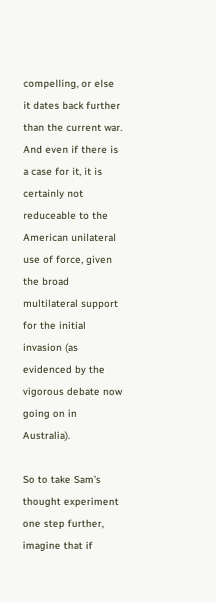compelling, or else it dates back further than the current war. And even if there is a case for it, it is certainly not reduceable to the American unilateral use of force, given the broad multilateral support for the initial invasion (as evidenced by the vigorous debate now going on in Australia).

So to take Sam’s thought experiment one step further, imagine that if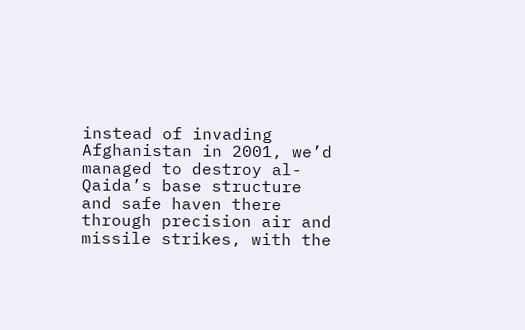instead of invading Afghanistan in 2001, we’d managed to destroy al-Qaida’s base structure and safe haven there through precision air and missile strikes, with the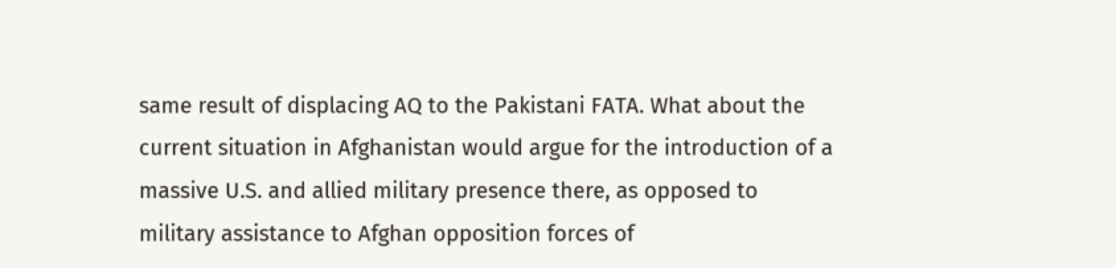same result of displacing AQ to the Pakistani FATA. What about the current situation in Afghanistan would argue for the introduction of a massive U.S. and allied military presence there, as opposed to military assistance to Afghan opposition forces of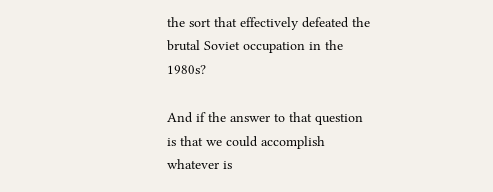the sort that effectively defeated the brutal Soviet occupation in the 1980s?

And if the answer to that question is that we could accomplish whatever is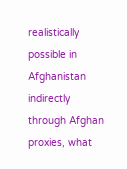realistically possible in Afghanistan indirectly through Afghan proxies, what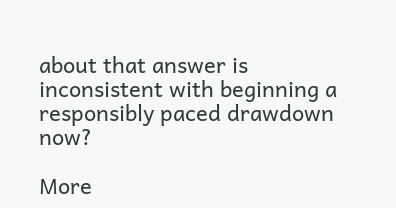about that answer is inconsistent with beginning a responsibly paced drawdown now?

More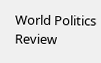World Politics Review